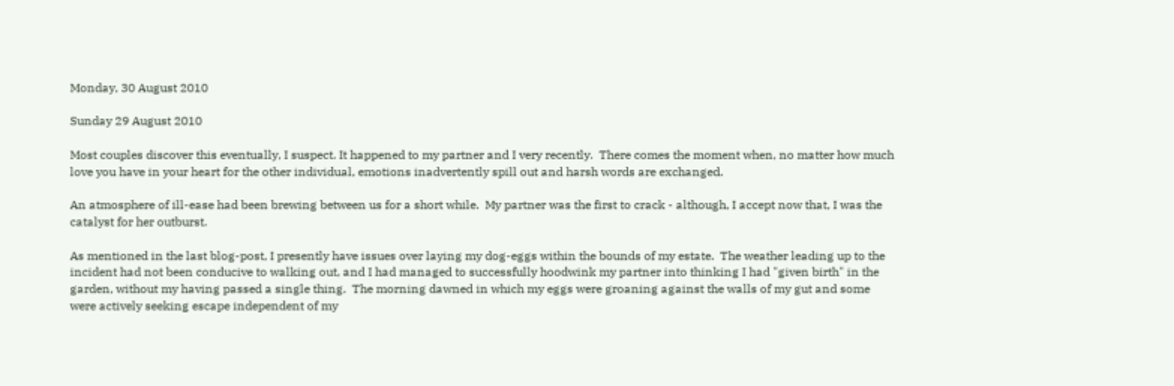Monday, 30 August 2010

Sunday 29 August 2010

Most couples discover this eventually, I suspect. It happened to my partner and I very recently.  There comes the moment when, no matter how much love you have in your heart for the other individual, emotions inadvertently spill out and harsh words are exchanged.

An atmosphere of ill-ease had been brewing between us for a short while.  My partner was the first to crack - although, I accept now that, I was the catalyst for her outburst.

As mentioned in the last blog-post, I presently have issues over laying my dog-eggs within the bounds of my estate.  The weather leading up to the incident had not been conducive to walking out, and I had managed to successfully hoodwink my partner into thinking I had "given birth" in the garden, without my having passed a single thing.  The morning dawned in which my eggs were groaning against the walls of my gut and some were actively seeking escape independent of my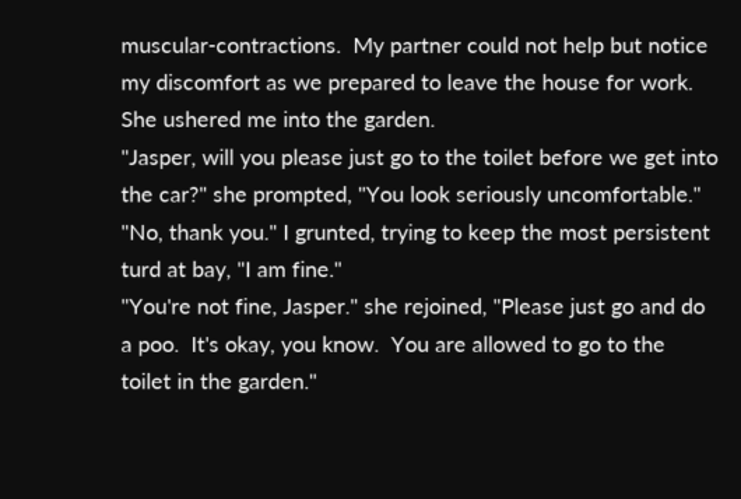muscular-contractions.  My partner could not help but notice my discomfort as we prepared to leave the house for work.  She ushered me into the garden.
"Jasper, will you please just go to the toilet before we get into the car?" she prompted, "You look seriously uncomfortable."
"No, thank you." I grunted, trying to keep the most persistent turd at bay, "I am fine."
"You're not fine, Jasper." she rejoined, "Please just go and do a poo.  It's okay, you know.  You are allowed to go to the toilet in the garden."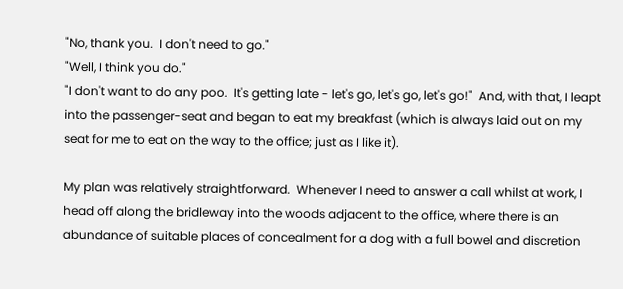"No, thank you.  I don't need to go."
"Well, I think you do."
"I don't want to do any poo.  It's getting late - let's go, let's go, let's go!"  And, with that, I leapt into the passenger-seat and began to eat my breakfast (which is always laid out on my seat for me to eat on the way to the office; just as I like it).

My plan was relatively straightforward.  Whenever I need to answer a call whilst at work, I head off along the bridleway into the woods adjacent to the office, where there is an abundance of suitable places of concealment for a dog with a full bowel and discretion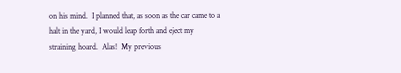on his mind.  I planned that, as soon as the car came to a halt in the yard, I would leap forth and eject my straining hoard.  Alas!  My previous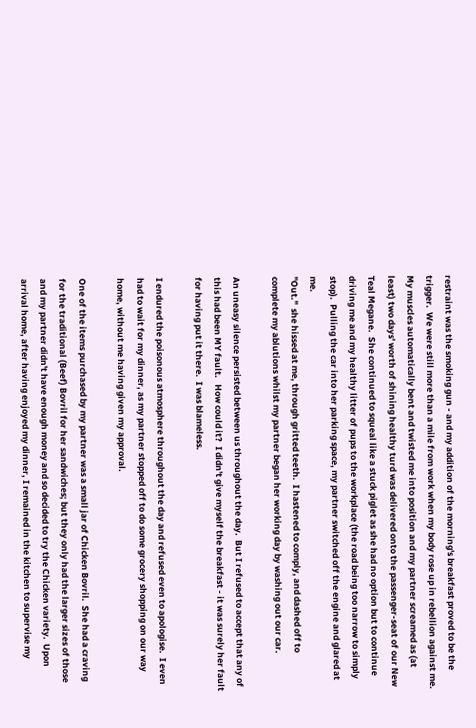restraint was the smoking gun - and my addition of the morning's breakfast proved to be the trigger.  We were still more than a mile from work when my body rose up in rebellion against me.  My muscles automatically bent and twisted me into position and my partner screamed as (at least) two days' worth of shining healthy turd was delivered onto the passenger-seat of our New Teal Megane.  She continued to squeal like a stuck piglet as she had no option but to continue driving me and my healthy litter of pups to the workplace (the road being too narrow to simply stop).  Pulling the car into her parking space, my partner switched off the engine and glared at me.
"Out."  she hissed at me, through gritted teeth.  I hastened to comply, and dashed off to complete my ablutions whilst my partner began her working day by washing out our car.

An uneasy silence persisted between us throughout the day.  But I refused to accept that any of this had been MY fault.   How could it?  I didn't give myself the breakfast - it was surely her fault for having put it there.  I was blameless.

I endured the poisonous atmosphere throughout the day and refused even to apologise.  I even had to wait for my dinner, as my partner stopped off to do some grocery shopping on our way home, without me having given my approval.

One of the items purchased by my partner was a small jar of Chicken Bovril.  She had a craving for the traditional (Beef) Bovril for her sandwiches; but they only had the larger sizes of those and my partner didn't have enough money and so decided to try the Chicken variety.  Upon arrival home, after having enjoyed my dinner, I remained in the kitchen to supervise my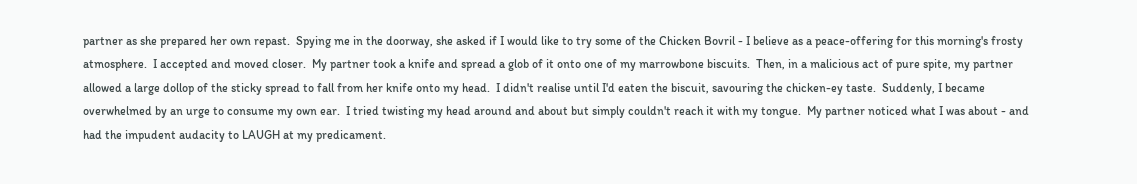partner as she prepared her own repast.  Spying me in the doorway, she asked if I would like to try some of the Chicken Bovril - I believe as a peace-offering for this morning's frosty atmosphere.  I accepted and moved closer.  My partner took a knife and spread a glob of it onto one of my marrowbone biscuits.  Then, in a malicious act of pure spite, my partner allowed a large dollop of the sticky spread to fall from her knife onto my head.  I didn't realise until I'd eaten the biscuit, savouring the chicken-ey taste.  Suddenly, I became overwhelmed by an urge to consume my own ear.  I tried twisting my head around and about but simply couldn't reach it with my tongue.  My partner noticed what I was about - and had the impudent audacity to LAUGH at my predicament.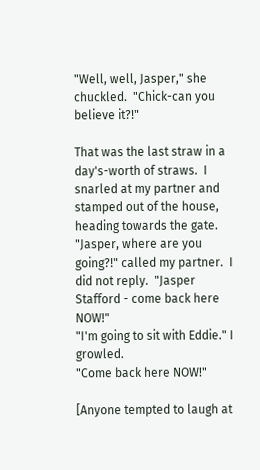"Well, well, Jasper," she chuckled.  "Chick-can you believe it?!"

That was the last straw in a day's-worth of straws.  I snarled at my partner and stamped out of the house, heading towards the gate.  "Jasper, where are you going?!" called my partner.  I did not reply.  "Jasper Stafford - come back here NOW!"
"I'm going to sit with Eddie." I growled.
"Come back here NOW!"

[Anyone tempted to laugh at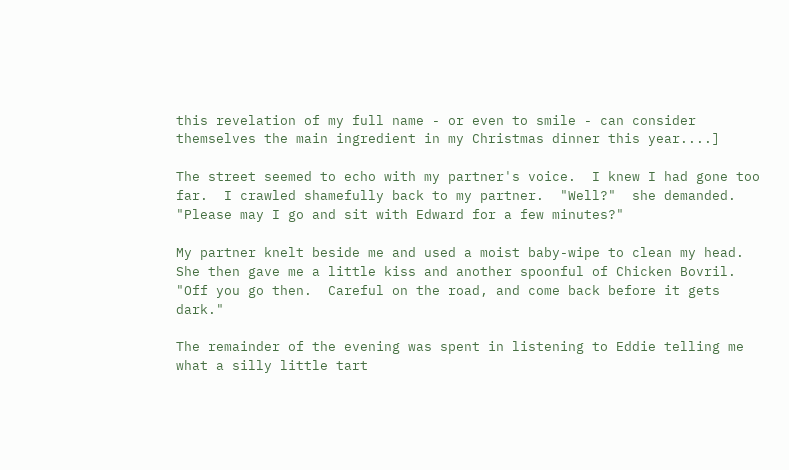this revelation of my full name - or even to smile - can consider themselves the main ingredient in my Christmas dinner this year....]

The street seemed to echo with my partner's voice.  I knew I had gone too far.  I crawled shamefully back to my partner.  "Well?"  she demanded.
"Please may I go and sit with Edward for a few minutes?"

My partner knelt beside me and used a moist baby-wipe to clean my head.  She then gave me a little kiss and another spoonful of Chicken Bovril.
"Off you go then.  Careful on the road, and come back before it gets dark."

The remainder of the evening was spent in listening to Eddie telling me what a silly little tart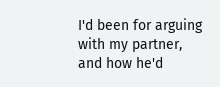I'd been for arguing with my partner, and how he'd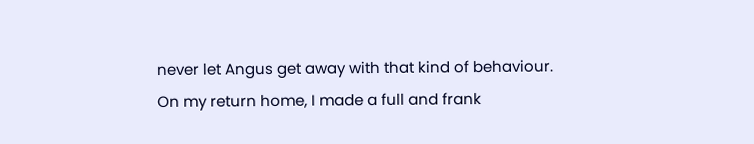never let Angus get away with that kind of behaviour.  On my return home, I made a full and frank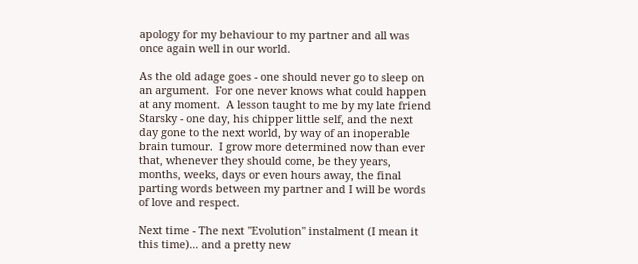apology for my behaviour to my partner and all was once again well in our world.

As the old adage goes - one should never go to sleep on an argument.  For one never knows what could happen at any moment.  A lesson taught to me by my late friend Starsky - one day, his chipper little self, and the next day gone to the next world, by way of an inoperable brain tumour.  I grow more determined now than ever that, whenever they should come, be they years, months, weeks, days or even hours away, the final parting words between my partner and I will be words of love and respect.

Next time - The next "Evolution" instalment (I mean it this time)... and a pretty new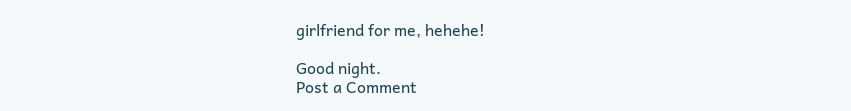girlfriend for me, hehehe!

Good night.
Post a Comment